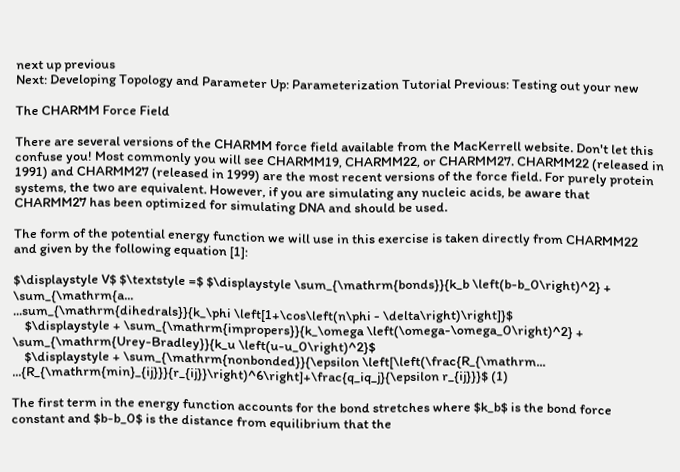next up previous
Next: Developing Topology and Parameter Up: Parameterization Tutorial Previous: Testing out your new

The CHARMM Force Field

There are several versions of the CHARMM force field available from the MacKerrell website. Don't let this confuse you! Most commonly you will see CHARMM19, CHARMM22, or CHARMM27. CHARMM22 (released in 1991) and CHARMM27 (released in 1999) are the most recent versions of the force field. For purely protein systems, the two are equivalent. However, if you are simulating any nucleic acids, be aware that CHARMM27 has been optimized for simulating DNA and should be used.

The form of the potential energy function we will use in this exercise is taken directly from CHARMM22 and given by the following equation [1]:

$\displaystyle V$ $\textstyle =$ $\displaystyle \sum_{\mathrm{bonds}}{k_b \left(b-b_0\right)^2} + \sum_{\mathrm{a...
...sum_{\mathrm{dihedrals}}{k_\phi \left[1+\cos\left(n\phi - \delta\right)\right]}$
    $\displaystyle + \sum_{\mathrm{impropers}}{k_\omega \left(\omega-\omega_0\right)^2} + \sum_{\mathrm{Urey-Bradley}}{k_u \left(u-u_0\right)^2}$
    $\displaystyle + \sum_{\mathrm{nonbonded}}{\epsilon \left[\left(\frac{R_{\mathrm...
...{R_{\mathrm{min}_{ij}}}{r_{ij}}\right)^6\right]+\frac{q_iq_j}{\epsilon r_{ij}}}$ (1)

The first term in the energy function accounts for the bond stretches where $k_b$ is the bond force constant and $b-b_0$ is the distance from equilibrium that the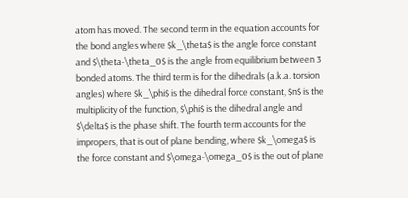atom has moved. The second term in the equation accounts for the bond angles where $k_\theta$ is the angle force constant and $\theta-\theta_0$ is the angle from equilibrium between 3 bonded atoms. The third term is for the dihedrals (a.k.a. torsion angles) where $k_\phi$ is the dihedral force constant, $n$ is the multiplicity of the function, $\phi$ is the dihedral angle and $\delta$ is the phase shift. The fourth term accounts for the impropers, that is out of plane bending, where $k_\omega$ is the force constant and $\omega-\omega_0$ is the out of plane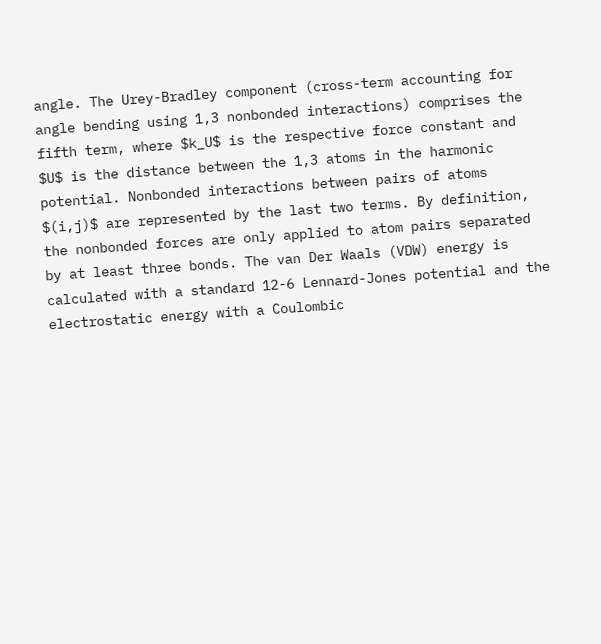angle. The Urey-Bradley component (cross-term accounting for angle bending using 1,3 nonbonded interactions) comprises the fifth term, where $k_U$ is the respective force constant and $U$ is the distance between the 1,3 atoms in the harmonic potential. Nonbonded interactions between pairs of atoms $(i,j)$ are represented by the last two terms. By definition, the nonbonded forces are only applied to atom pairs separated by at least three bonds. The van Der Waals (VDW) energy is calculated with a standard 12-6 Lennard-Jones potential and the electrostatic energy with a Coulombic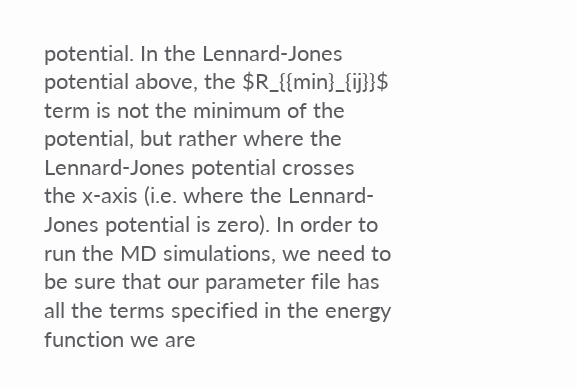potential. In the Lennard-Jones potential above, the $R_{{min}_{ij}}$ term is not the minimum of the potential, but rather where the Lennard-Jones potential crosses the x-axis (i.e. where the Lennard-Jones potential is zero). In order to run the MD simulations, we need to be sure that our parameter file has all the terms specified in the energy function we are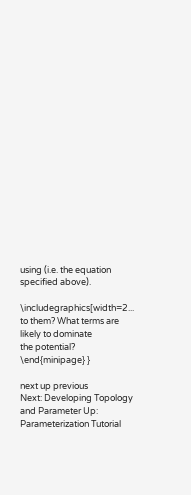using (i.e. the equation specified above).

\includegraphics[width=2... to them? What terms are likely to dominate
the potential?
\end{minipage} }

next up previous
Next: Developing Topology and Parameter Up: Parameterization Tutorial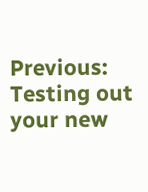Previous: Testing out your new